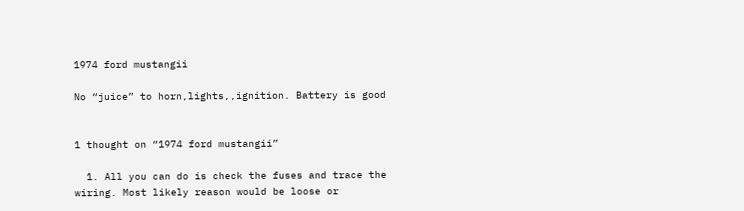1974 ford mustangii

No “juice” to horn,lights,,ignition. Battery is good


1 thought on “1974 ford mustangii”

  1. All you can do is check the fuses and trace the wiring. Most likely reason would be loose or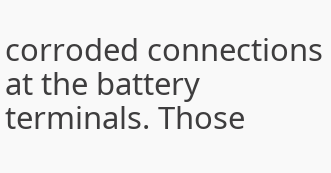corroded connections at the battery terminals. Those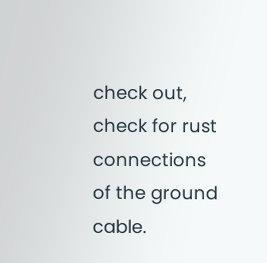check out, check for rust connections of the ground cable.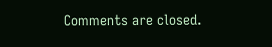Comments are closed.